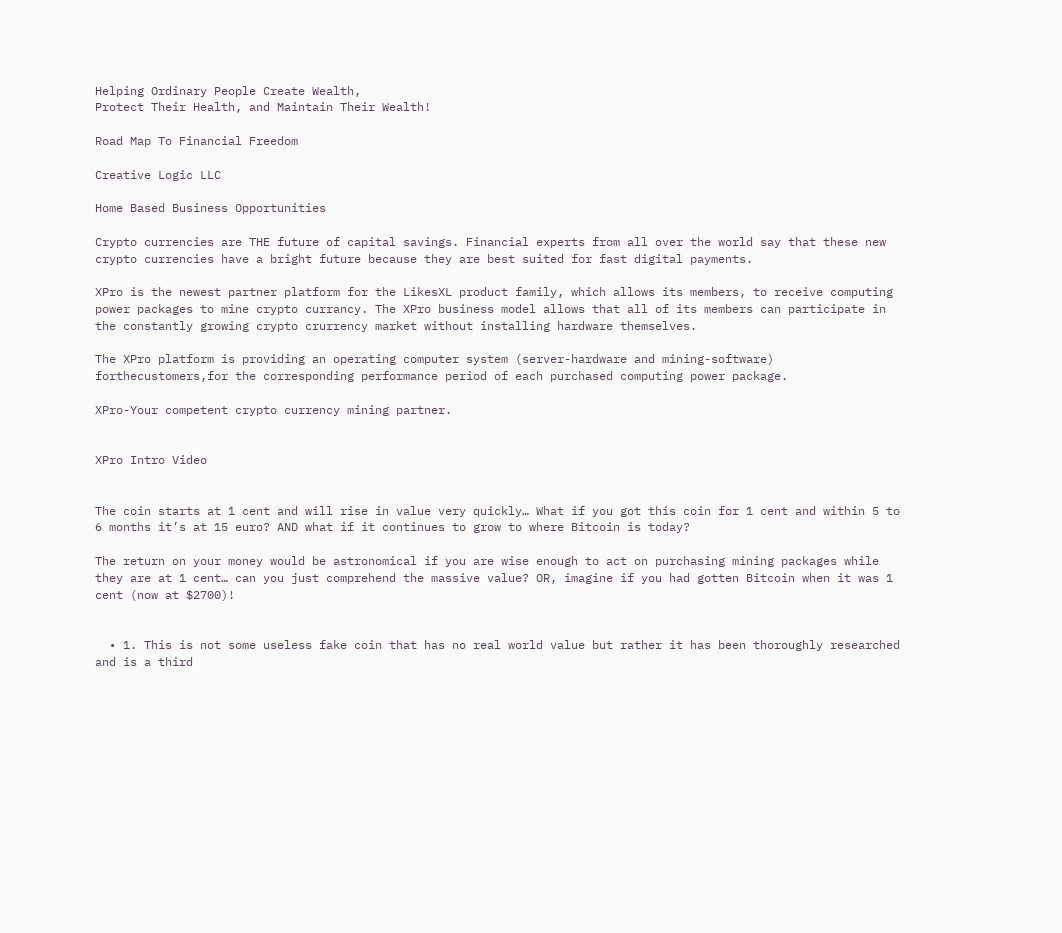Helping Ordinary People Create Wealth,
Protect Their Health, and Maintain Their Wealth!

Road Map To Financial Freedom

Creative Logic LLC

Home Based Business Opportunities

Crypto currencies are THE future of capital savings. Financial experts from all over the world say that these new crypto currencies have a bright future because they are best suited for fast digital payments.

XPro is the newest partner platform for the LikesXL product family, which allows its members, to receive computing power packages to mine crypto currancy. The XPro business model allows that all of its members can participate in the constantly growing crypto crurrency market without installing hardware themselves.

The XPro platform is providing an operating computer system (server-hardware and mining-software) forthecustomers,for the corresponding performance period of each purchased computing power package.

XPro-Your competent crypto currency mining partner.


XPro Intro Video


The coin starts at 1 cent and will rise in value very quickly… What if you got this coin for 1 cent and within 5 to 6 months it’s at 15 euro? AND what if it continues to grow to where Bitcoin is today?

The return on your money would be astronomical if you are wise enough to act on purchasing mining packages while they are at 1 cent… can you just comprehend the massive value? OR, imagine if you had gotten Bitcoin when it was 1 cent (now at $2700)!


  • 1. This is not some useless fake coin that has no real world value but rather it has been thoroughly researched and is a third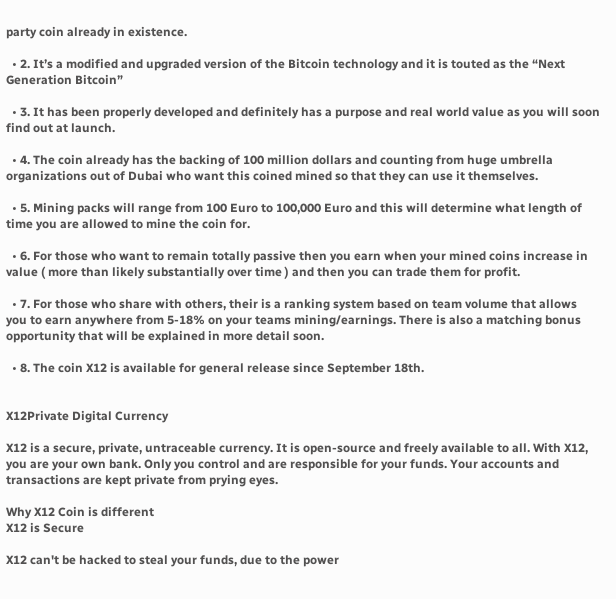party coin already in existence.

  • 2. It’s a modified and upgraded version of the Bitcoin technology and it is touted as the “Next Generation Bitcoin”

  • 3. It has been properly developed and definitely has a purpose and real world value as you will soon find out at launch.

  • 4. The coin already has the backing of 100 million dollars and counting from huge umbrella organizations out of Dubai who want this coined mined so that they can use it themselves.

  • 5. Mining packs will range from 100 Euro to 100,000 Euro and this will determine what length of time you are allowed to mine the coin for.

  • 6. For those who want to remain totally passive then you earn when your mined coins increase in value ( more than likely substantially over time ) and then you can trade them for profit.

  • 7. For those who share with others, their is a ranking system based on team volume that allows you to earn anywhere from 5-18% on your teams mining/earnings. There is also a matching bonus opportunity that will be explained in more detail soon.

  • 8. The coin X12 is available for general release since September 18th.


X12Private Digital Currency

X12 is a secure, private, untraceable currency. It is open-source and freely available to all. With X12, you are your own bank. Only you control and are responsible for your funds. Your accounts and transactions are kept private from prying eyes.

Why X12 Coin is different
X12 is Secure

X12 can't be hacked to steal your funds, due to the power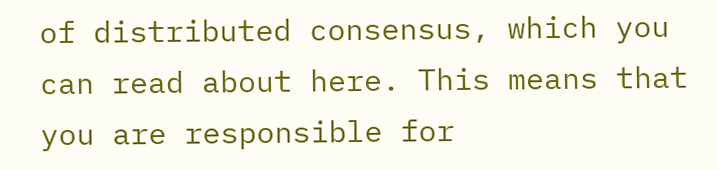of distributed consensus, which you can read about here. This means that you are responsible for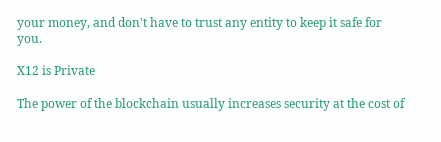your money, and don't have to trust any entity to keep it safe for you.

X12 is Private

The power of the blockchain usually increases security at the cost of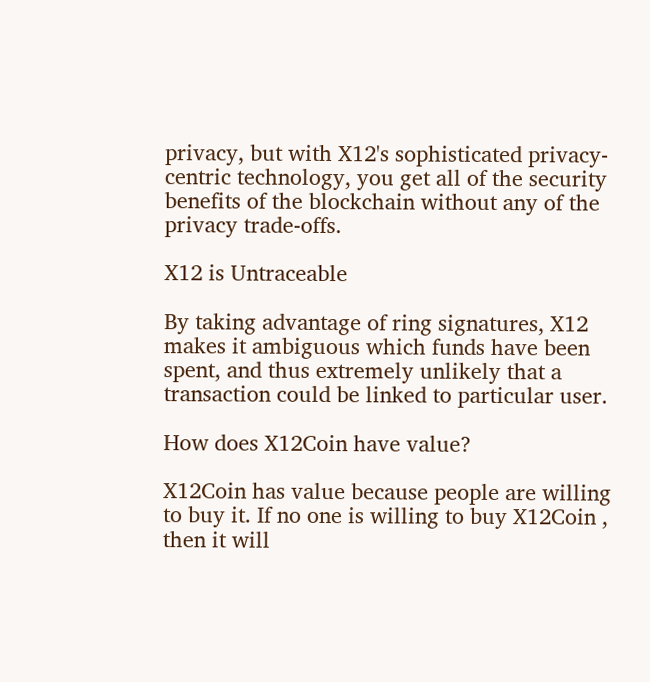privacy, but with X12's sophisticated privacy-centric technology, you get all of the security benefits of the blockchain without any of the privacy trade-offs.

X12 is Untraceable

By taking advantage of ring signatures, X12 makes it ambiguous which funds have been spent, and thus extremely unlikely that a transaction could be linked to particular user.

How does X12Coin have value?

X12Coin has value because people are willing to buy it. If no one is willing to buy X12Coin , then it will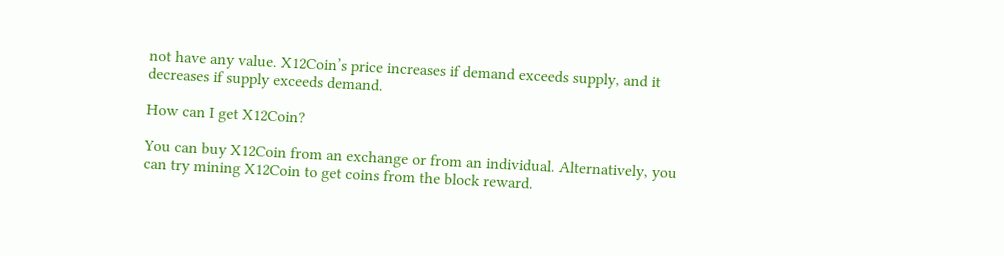not have any value. X12Coin’s price increases if demand exceeds supply, and it decreases if supply exceeds demand.

How can I get X12Coin?

You can buy X12Coin from an exchange or from an individual. Alternatively, you can try mining X12Coin to get coins from the block reward.